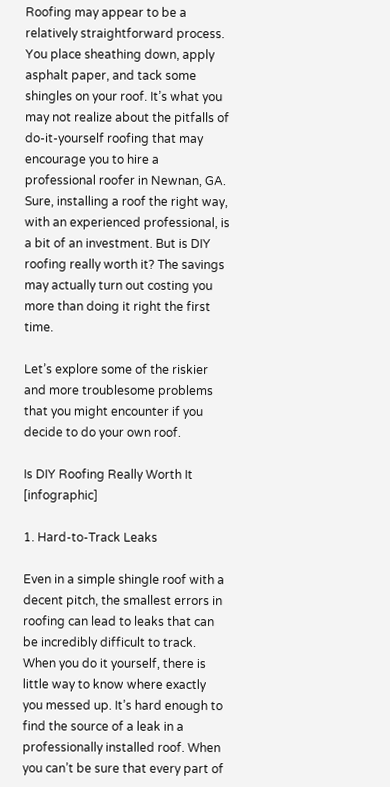Roofing may appear to be a relatively straightforward process. You place sheathing down, apply asphalt paper, and tack some shingles on your roof. It’s what you may not realize about the pitfalls of do-it-yourself roofing that may encourage you to hire a professional roofer in Newnan, GA. Sure, installing a roof the right way, with an experienced professional, is a bit of an investment. But is DIY roofing really worth it? The savings may actually turn out costing you more than doing it right the first time.

Let’s explore some of the riskier and more troublesome problems that you might encounter if you decide to do your own roof.

Is DIY Roofing Really Worth It [infographic]

1. Hard-to-Track Leaks

Even in a simple shingle roof with a decent pitch, the smallest errors in roofing can lead to leaks that can be incredibly difficult to track. When you do it yourself, there is little way to know where exactly you messed up. It’s hard enough to find the source of a leak in a professionally installed roof. When you can’t be sure that every part of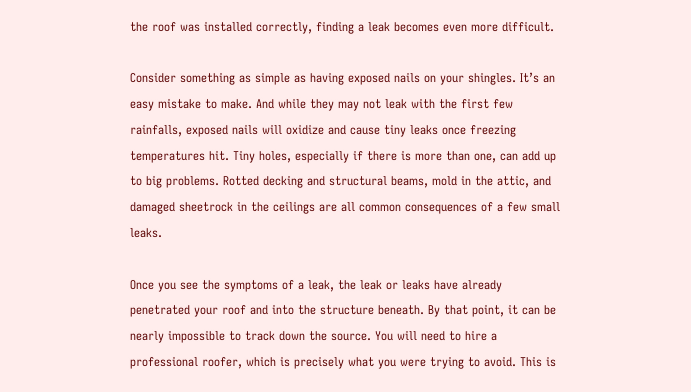the roof was installed correctly, finding a leak becomes even more difficult.

Consider something as simple as having exposed nails on your shingles. It’s an easy mistake to make. And while they may not leak with the first few rainfalls, exposed nails will oxidize and cause tiny leaks once freezing temperatures hit. Tiny holes, especially if there is more than one, can add up to big problems. Rotted decking and structural beams, mold in the attic, and damaged sheetrock in the ceilings are all common consequences of a few small leaks.

Once you see the symptoms of a leak, the leak or leaks have already penetrated your roof and into the structure beneath. By that point, it can be nearly impossible to track down the source. You will need to hire a professional roofer, which is precisely what you were trying to avoid. This is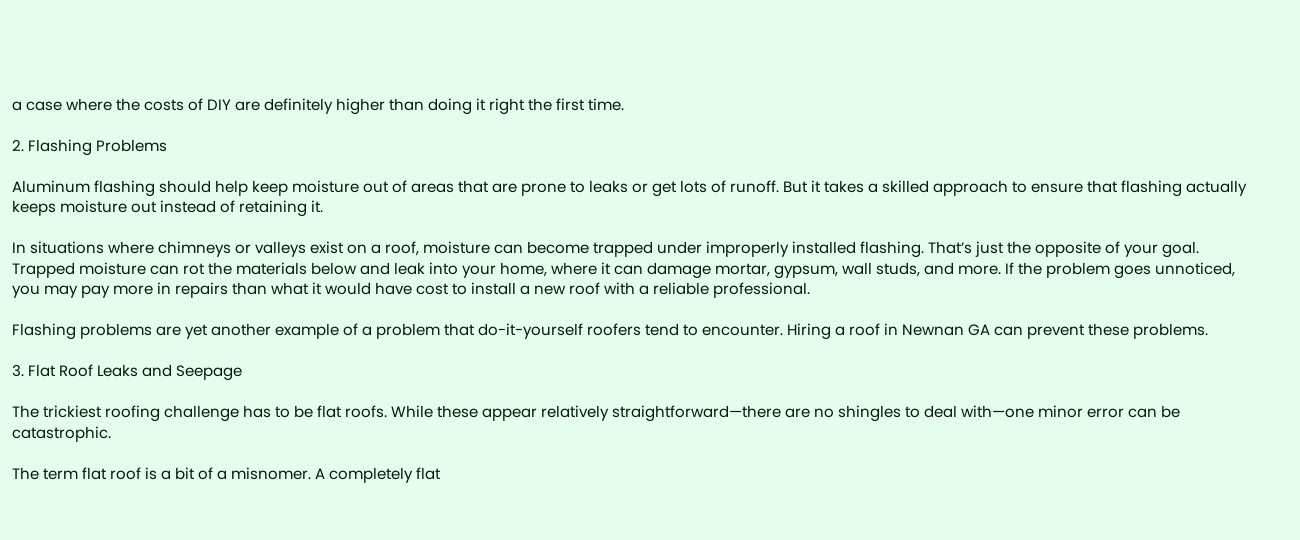a case where the costs of DIY are definitely higher than doing it right the first time.

2. Flashing Problems

Aluminum flashing should help keep moisture out of areas that are prone to leaks or get lots of runoff. But it takes a skilled approach to ensure that flashing actually keeps moisture out instead of retaining it.

In situations where chimneys or valleys exist on a roof, moisture can become trapped under improperly installed flashing. That’s just the opposite of your goal. Trapped moisture can rot the materials below and leak into your home, where it can damage mortar, gypsum, wall studs, and more. If the problem goes unnoticed, you may pay more in repairs than what it would have cost to install a new roof with a reliable professional.

Flashing problems are yet another example of a problem that do-it-yourself roofers tend to encounter. Hiring a roof in Newnan GA can prevent these problems.

3. Flat Roof Leaks and Seepage

The trickiest roofing challenge has to be flat roofs. While these appear relatively straightforward—there are no shingles to deal with—one minor error can be catastrophic.

The term flat roof is a bit of a misnomer. A completely flat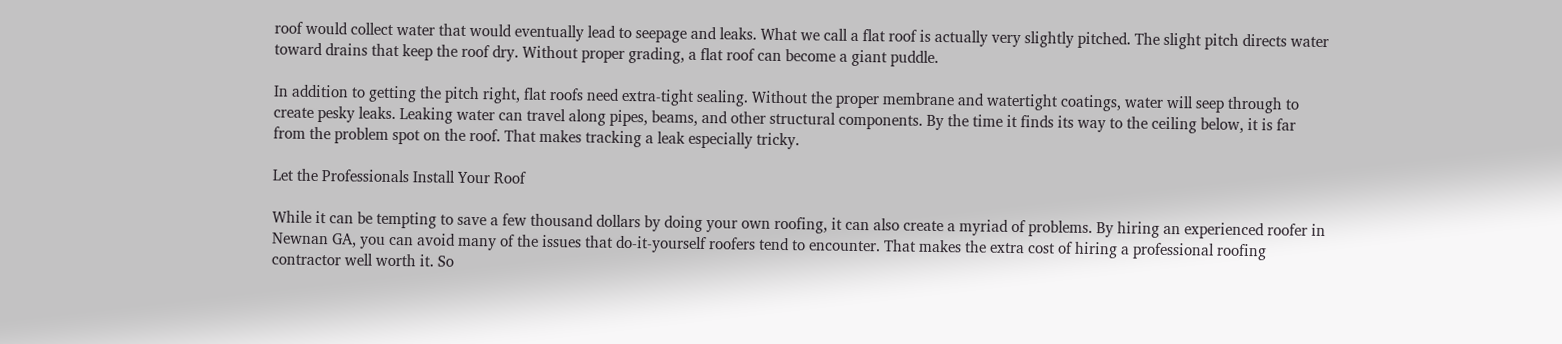roof would collect water that would eventually lead to seepage and leaks. What we call a flat roof is actually very slightly pitched. The slight pitch directs water toward drains that keep the roof dry. Without proper grading, a flat roof can become a giant puddle.

In addition to getting the pitch right, flat roofs need extra-tight sealing. Without the proper membrane and watertight coatings, water will seep through to create pesky leaks. Leaking water can travel along pipes, beams, and other structural components. By the time it finds its way to the ceiling below, it is far from the problem spot on the roof. That makes tracking a leak especially tricky.

Let the Professionals Install Your Roof

While it can be tempting to save a few thousand dollars by doing your own roofing, it can also create a myriad of problems. By hiring an experienced roofer in Newnan GA, you can avoid many of the issues that do-it-yourself roofers tend to encounter. That makes the extra cost of hiring a professional roofing contractor well worth it. So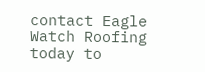contact Eagle Watch Roofing today to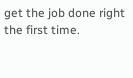get the job done right the first time.